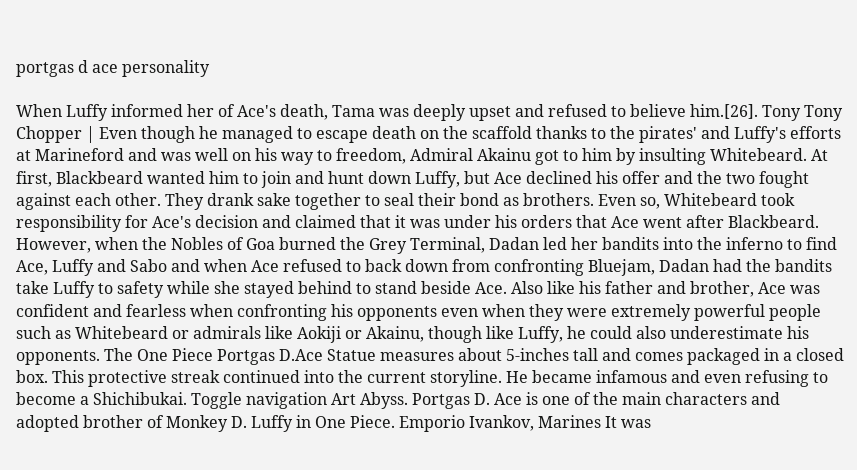portgas d ace personality

When Luffy informed her of Ace's death, Tama was deeply upset and refused to believe him.[26]. Tony Tony Chopper | Even though he managed to escape death on the scaffold thanks to the pirates' and Luffy's efforts at Marineford and was well on his way to freedom, Admiral Akainu got to him by insulting Whitebeard. At first, Blackbeard wanted him to join and hunt down Luffy, but Ace declined his offer and the two fought against each other. They drank sake together to seal their bond as brothers. Even so, Whitebeard took responsibility for Ace's decision and claimed that it was under his orders that Ace went after Blackbeard. However, when the Nobles of Goa burned the Grey Terminal, Dadan led her bandits into the inferno to find Ace, Luffy and Sabo and when Ace refused to back down from confronting Bluejam, Dadan had the bandits take Luffy to safety while she stayed behind to stand beside Ace. Also like his father and brother, Ace was confident and fearless when confronting his opponents even when they were extremely powerful people such as Whitebeard or admirals like Aokiji or Akainu, though like Luffy, he could also underestimate his opponents. The One Piece Portgas D.Ace Statue measures about 5-inches tall and comes packaged in a closed box. This protective streak continued into the current storyline. He became infamous and even refusing to become a Shichibukai. Toggle navigation Art Abyss. Portgas D. Ace is one of the main characters and adopted brother of Monkey D. Luffy in One Piece. Emporio Ivankov, Marines It was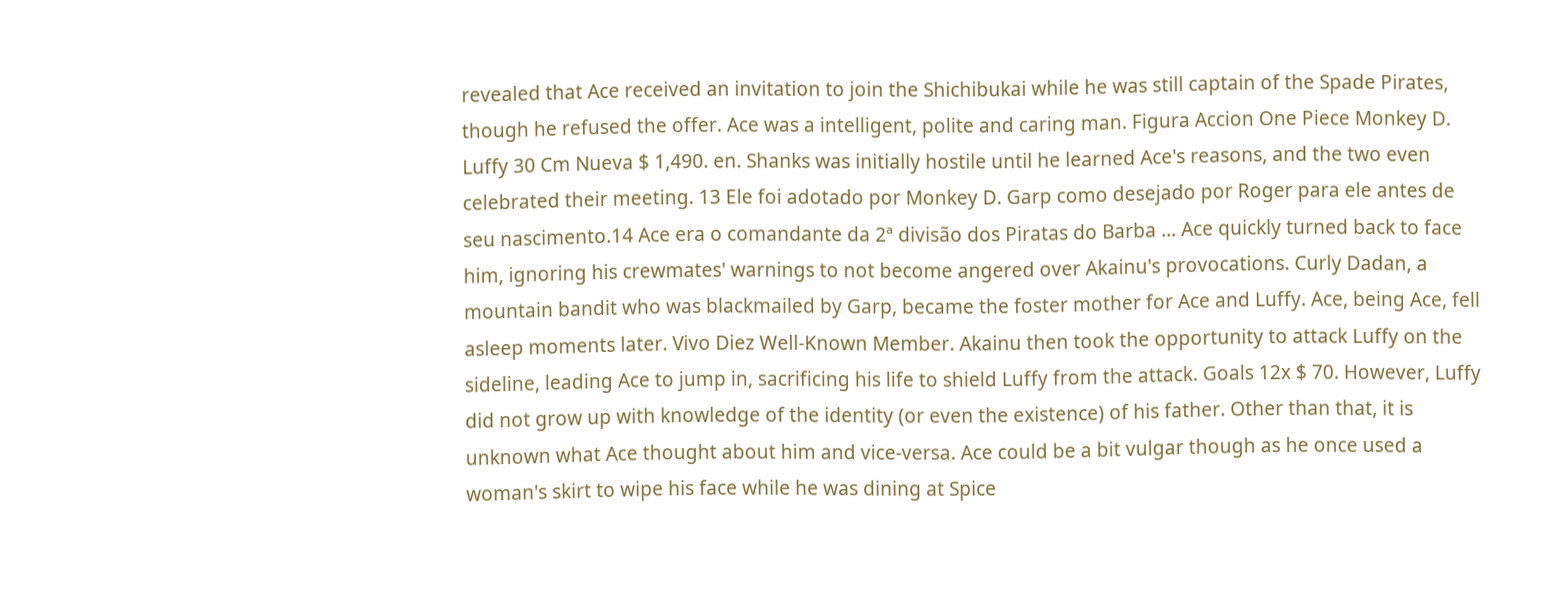revealed that Ace received an invitation to join the Shichibukai while he was still captain of the Spade Pirates, though he refused the offer. Ace was a intelligent, polite and caring man. Figura Accion One Piece Monkey D. Luffy 30 Cm Nueva $ 1,490. en. Shanks was initially hostile until he learned Ace's reasons, and the two even celebrated their meeting. 13 Ele foi adotado por Monkey D. Garp como desejado por Roger para ele antes de seu nascimento.14 Ace era o comandante da 2ª divisão dos Piratas do Barba … Ace quickly turned back to face him, ignoring his crewmates' warnings to not become angered over Akainu's provocations. Curly Dadan, a mountain bandit who was blackmailed by Garp, became the foster mother for Ace and Luffy. Ace, being Ace, fell asleep moments later. Vivo Diez Well-Known Member. Akainu then took the opportunity to attack Luffy on the sideline, leading Ace to jump in, sacrificing his life to shield Luffy from the attack. Goals 12x $ 70. However, Luffy did not grow up with knowledge of the identity (or even the existence) of his father. Other than that, it is unknown what Ace thought about him and vice-versa. Ace could be a bit vulgar though as he once used a woman's skirt to wipe his face while he was dining at Spice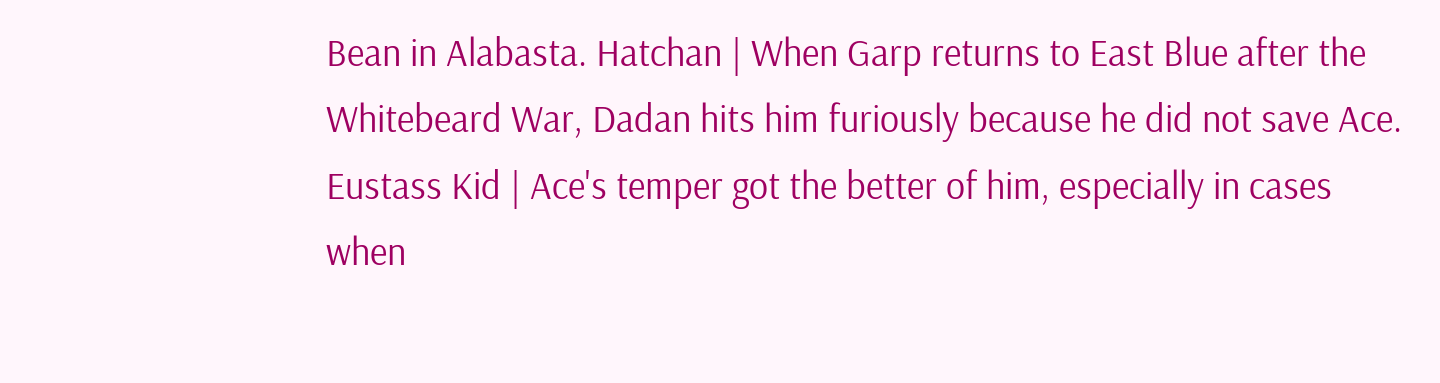Bean in Alabasta. Hatchan | When Garp returns to East Blue after the Whitebeard War, Dadan hits him furiously because he did not save Ace. Eustass Kid | Ace's temper got the better of him, especially in cases when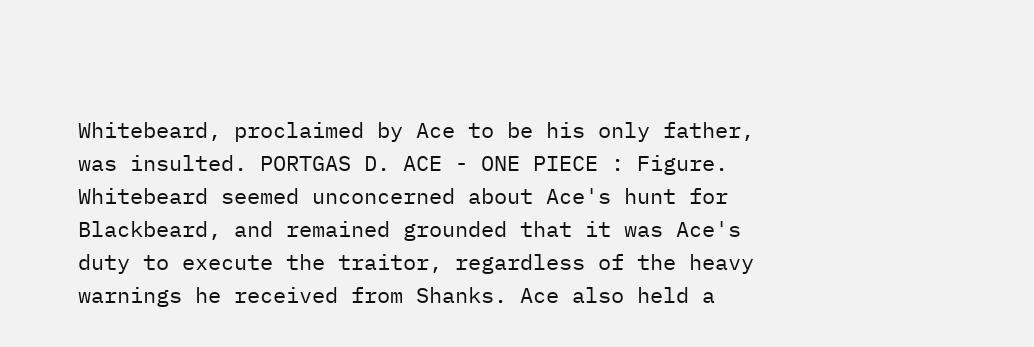Whitebeard, proclaimed by Ace to be his only father, was insulted. PORTGAS D. ACE - ONE PIECE : Figure. Whitebeard seemed unconcerned about Ace's hunt for Blackbeard, and remained grounded that it was Ace's duty to execute the traitor, regardless of the heavy warnings he received from Shanks. Ace also held a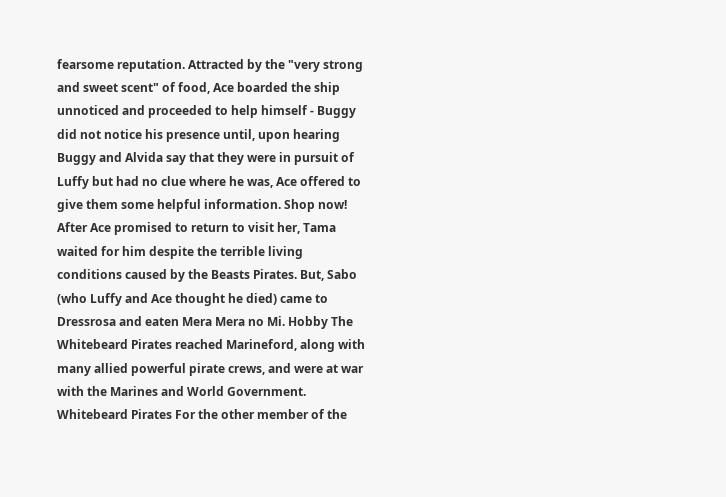fearsome reputation. Attracted by the "very strong and sweet scent" of food, Ace boarded the ship unnoticed and proceeded to help himself - Buggy did not notice his presence until, upon hearing Buggy and Alvida say that they were in pursuit of Luffy but had no clue where he was, Ace offered to give them some helpful information. Shop now! After Ace promised to return to visit her, Tama waited for him despite the terrible living conditions caused by the Beasts Pirates. But, Sabo (who Luffy and Ace thought he died) came to Dressrosa and eaten Mera Mera no Mi. Hobby The Whitebeard Pirates reached Marineford, along with many allied powerful pirate crews, and were at war with the Marines and World Government. Whitebeard Pirates For the other member of the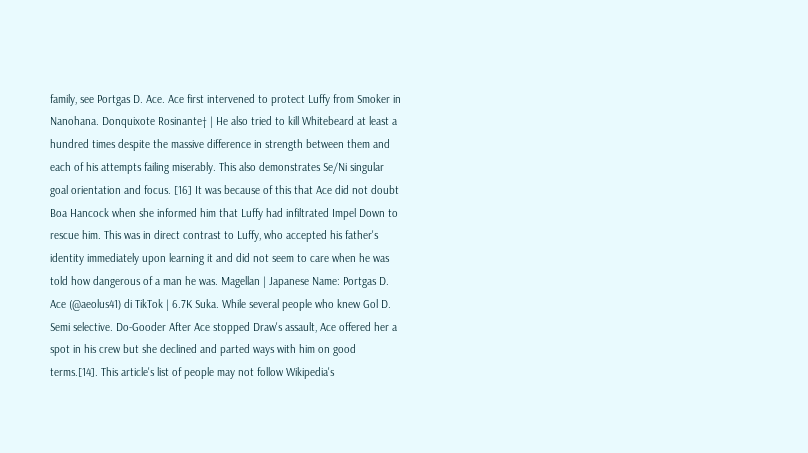family, see Portgas D. Ace. Ace first intervened to protect Luffy from Smoker in Nanohana. Donquixote Rosinante† | He also tried to kill Whitebeard at least a hundred times despite the massive difference in strength between them and each of his attempts failing miserably. This also demonstrates Se/Ni singular goal orientation and focus. [16] It was because of this that Ace did not doubt Boa Hancock when she informed him that Luffy had infiltrated Impel Down to rescue him. This was in direct contrast to Luffy, who accepted his father's identity immediately upon learning it and did not seem to care when he was told how dangerous of a man he was. Magellan | Japanese Name: Portgas D. Ace (@aeolus41) di TikTok | 6.7K Suka. While several people who knew Gol D. Semi selective. Do-Gooder After Ace stopped Draw's assault, Ace offered her a spot in his crew but she declined and parted ways with him on good terms.[14]. This article's list of people may not follow Wikipedia's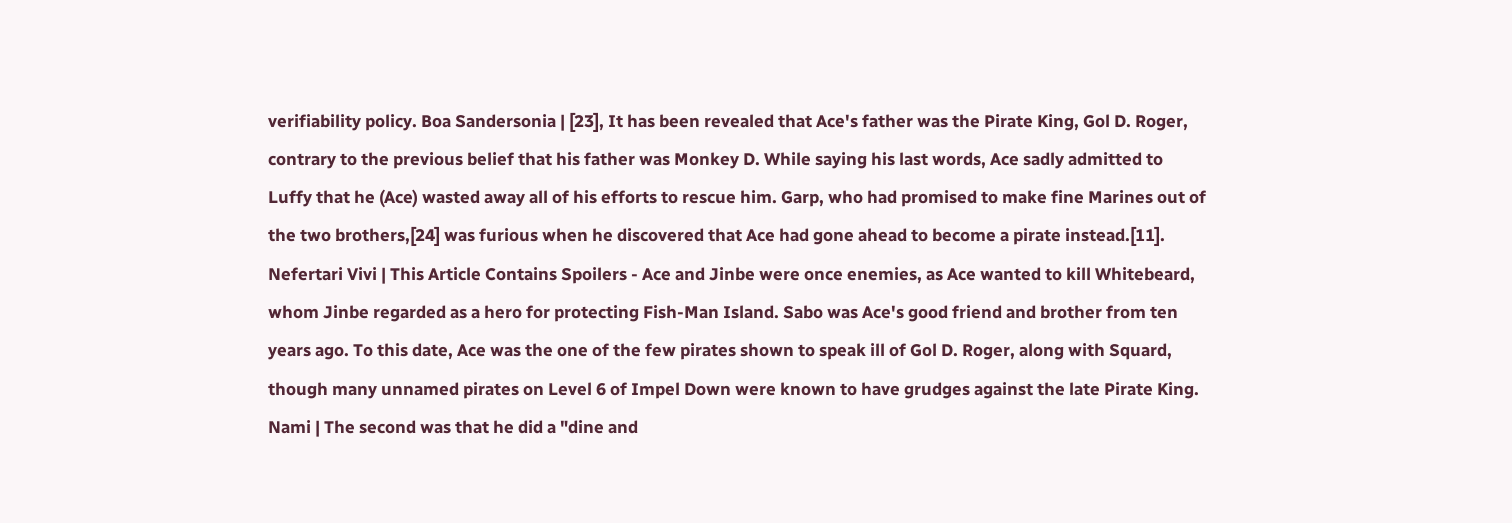verifiability policy. Boa Sandersonia | [23], It has been revealed that Ace's father was the Pirate King, Gol D. Roger, contrary to the previous belief that his father was Monkey D. While saying his last words, Ace sadly admitted to Luffy that he (Ace) wasted away all of his efforts to rescue him. Garp, who had promised to make fine Marines out of the two brothers,[24] was furious when he discovered that Ace had gone ahead to become a pirate instead.[11]. Nefertari Vivi | This Article Contains Spoilers - Ace and Jinbe were once enemies, as Ace wanted to kill Whitebeard, whom Jinbe regarded as a hero for protecting Fish-Man Island. Sabo was Ace's good friend and brother from ten years ago. To this date, Ace was the one of the few pirates shown to speak ill of Gol D. Roger, along with Squard, though many unnamed pirates on Level 6 of Impel Down were known to have grudges against the late Pirate King. Nami | The second was that he did a "dine and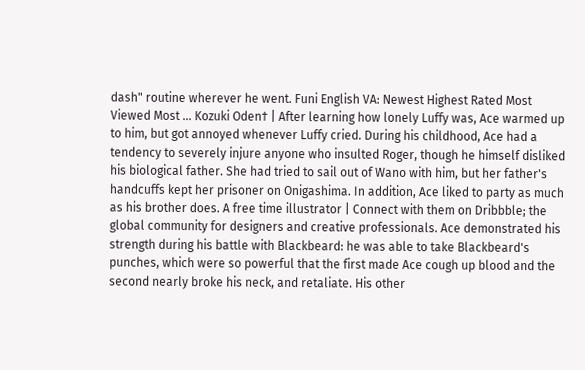dash" routine wherever he went. Funi English VA: Newest Highest Rated Most Viewed Most … Kozuki Oden† | After learning how lonely Luffy was, Ace warmed up to him, but got annoyed whenever Luffy cried. During his childhood, Ace had a tendency to severely injure anyone who insulted Roger, though he himself disliked his biological father. She had tried to sail out of Wano with him, but her father's handcuffs kept her prisoner on Onigashima. In addition, Ace liked to party as much as his brother does. A free time illustrator | Connect with them on Dribbble; the global community for designers and creative professionals. Ace demonstrated his strength during his battle with Blackbeard: he was able to take Blackbeard's punches, which were so powerful that the first made Ace cough up blood and the second nearly broke his neck, and retaliate. His other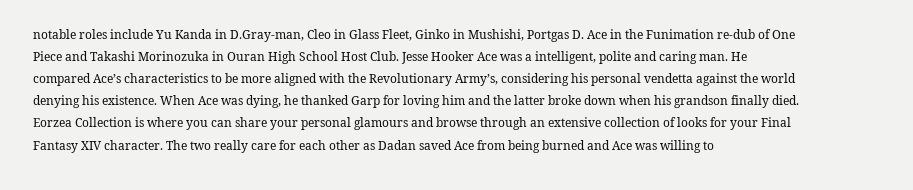notable roles include Yu Kanda in D.Gray-man, Cleo in Glass Fleet, Ginko in Mushishi, Portgas D. Ace in the Funimation re-dub of One Piece and Takashi Morinozuka in Ouran High School Host Club. Jesse Hooker Ace was a intelligent, polite and caring man. He compared Ace’s characteristics to be more aligned with the Revolutionary Army’s, considering his personal vendetta against the world denying his existence. When Ace was dying, he thanked Garp for loving him and the latter broke down when his grandson finally died. Eorzea Collection is where you can share your personal glamours and browse through an extensive collection of looks for your Final Fantasy XIV character. The two really care for each other as Dadan saved Ace from being burned and Ace was willing to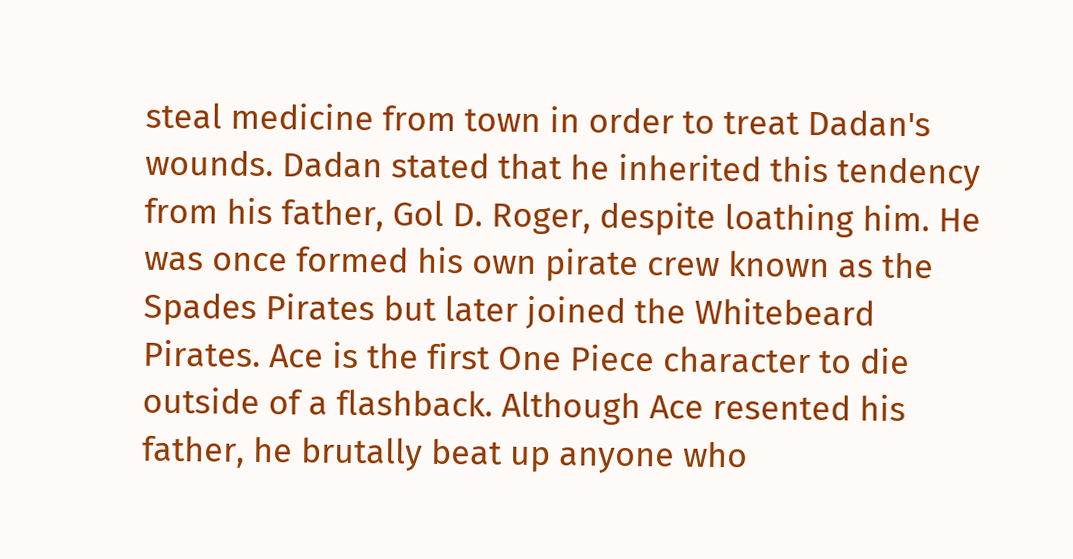steal medicine from town in order to treat Dadan's wounds. Dadan stated that he inherited this tendency from his father, Gol D. Roger, despite loathing him. He was once formed his own pirate crew known as the Spades Pirates but later joined the Whitebeard Pirates. Ace is the first One Piece character to die outside of a flashback. Although Ace resented his father, he brutally beat up anyone who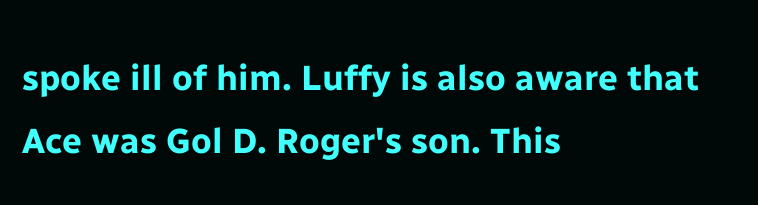spoke ill of him. Luffy is also aware that Ace was Gol D. Roger's son. This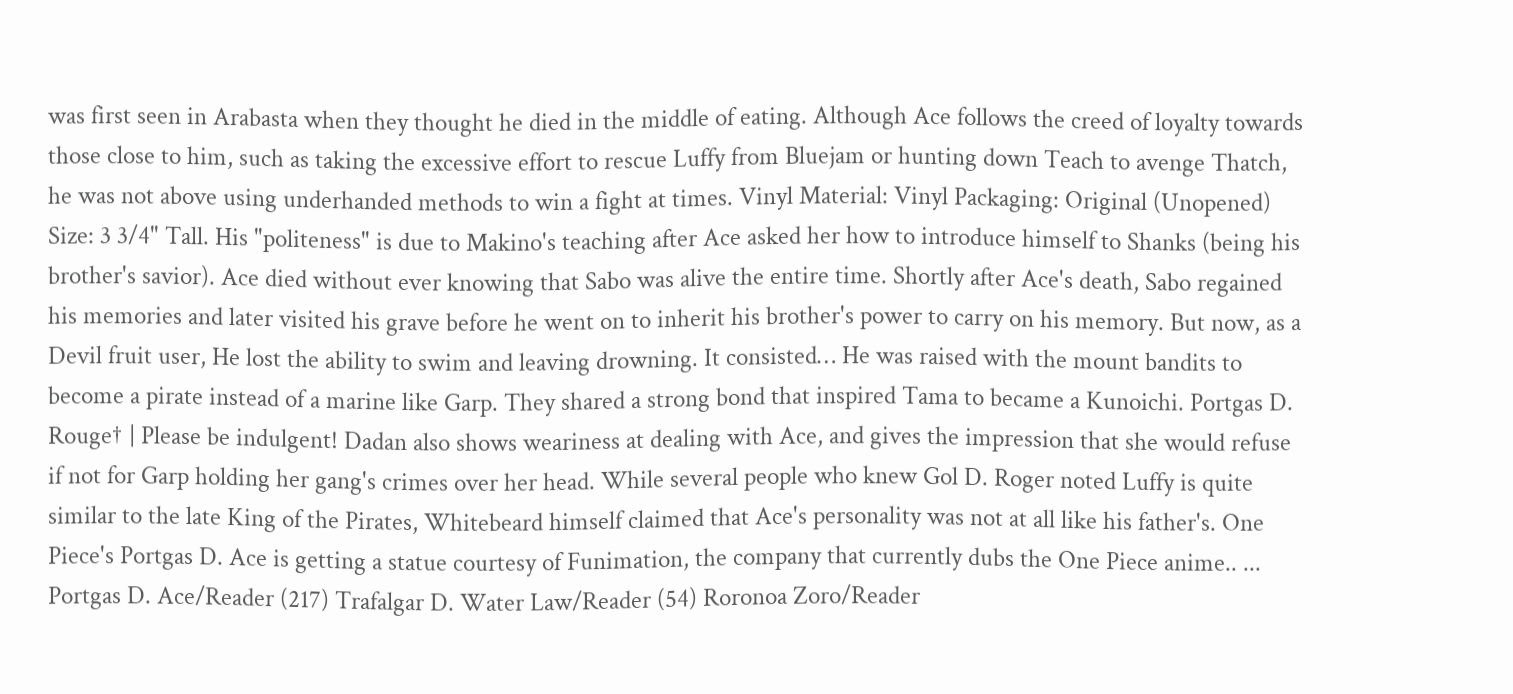was first seen in Arabasta when they thought he died in the middle of eating. Although Ace follows the creed of loyalty towards those close to him, such as taking the excessive effort to rescue Luffy from Bluejam or hunting down Teach to avenge Thatch, he was not above using underhanded methods to win a fight at times. Vinyl Material: Vinyl Packaging: Original (Unopened) Size: 3 3/4" Tall. His "politeness" is due to Makino's teaching after Ace asked her how to introduce himself to Shanks (being his brother's savior). Ace died without ever knowing that Sabo was alive the entire time. Shortly after Ace's death, Sabo regained his memories and later visited his grave before he went on to inherit his brother's power to carry on his memory. But now, as a Devil fruit user, He lost the ability to swim and leaving drowning. It consisted… He was raised with the mount bandits to become a pirate instead of a marine like Garp. They shared a strong bond that inspired Tama to became a Kunoichi. Portgas D. Rouge† | Please be indulgent! Dadan also shows weariness at dealing with Ace, and gives the impression that she would refuse if not for Garp holding her gang's crimes over her head. While several people who knew Gol D. Roger noted Luffy is quite similar to the late King of the Pirates, Whitebeard himself claimed that Ace's personality was not at all like his father's. One Piece's Portgas D. Ace is getting a statue courtesy of Funimation, the company that currently dubs the One Piece anime.. ... Portgas D. Ace/Reader (217) Trafalgar D. Water Law/Reader (54) Roronoa Zoro/Reader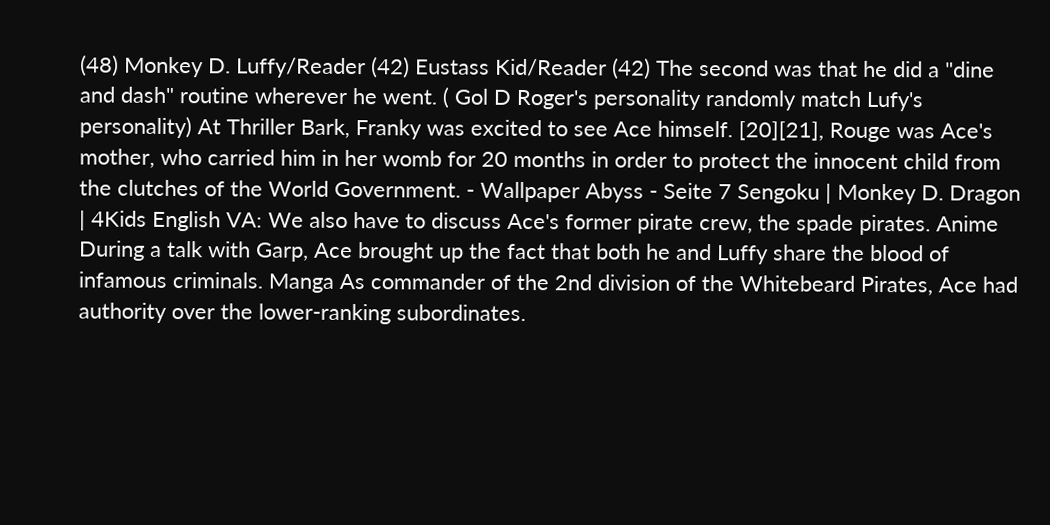(48) Monkey D. Luffy/Reader (42) Eustass Kid/Reader (42) The second was that he did a "dine and dash" routine wherever he went. ( Gol D Roger's personality randomly match Lufy's personality) At Thriller Bark, Franky was excited to see Ace himself. [20][21], Rouge was Ace's mother, who carried him in her womb for 20 months in order to protect the innocent child from the clutches of the World Government. - Wallpaper Abyss - Seite 7 Sengoku | Monkey D. Dragon | 4Kids English VA: We also have to discuss Ace's former pirate crew, the spade pirates. Anime During a talk with Garp, Ace brought up the fact that both he and Luffy share the blood of infamous criminals. Manga As commander of the 2nd division of the Whitebeard Pirates, Ace had authority over the lower-ranking subordinates.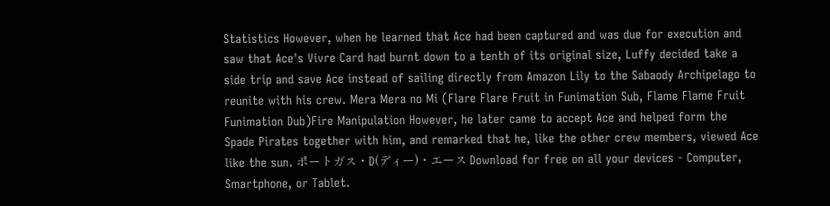Statistics However, when he learned that Ace had been captured and was due for execution and saw that Ace's Vivre Card had burnt down to a tenth of its original size, Luffy decided take a side trip and save Ace instead of sailing directly from Amazon Lily to the Sabaody Archipelago to reunite with his crew. Mera Mera no Mi (Flare Flare Fruit in Funimation Sub, Flame Flame Fruit Funimation Dub)Fire Manipulation However, he later came to accept Ace and helped form the Spade Pirates together with him, and remarked that he, like the other crew members, viewed Ace like the sun. ポートガス・D(ディー)・エース Download for free on all your devices - Computer, Smartphone, or Tablet.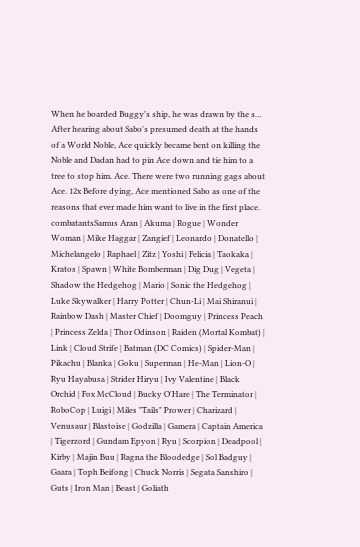When he boarded Buggy's ship, he was drawn by the s… After hearing about Sabo's presumed death at the hands of a World Noble, Ace quickly became bent on killing the Noble and Dadan had to pin Ace down and tie him to a tree to stop him. Ace. There were two running gags about Ace. 12x Before dying, Ace mentioned Sabo as one of the reasons that ever made him want to live in the first place. combatantsSamus Aran | Akuma | Rogue | Wonder Woman | Mike Haggar | Zangief | Leonardo | Donatello | Michelangelo | Raphael | Zitz | Yoshi | Felicia | Taokaka | Kratos | Spawn | White Bomberman | Dig Dug | Vegeta | Shadow the Hedgehog | Mario | Sonic the Hedgehog | Luke Skywalker | Harry Potter | Chun-Li | Mai Shiranui | Rainbow Dash | Master Chief | Doomguy | Princess Peach | Princess Zelda | Thor Odinson | Raiden (Mortal Kombat) | Link | Cloud Strife | Batman (DC Comics) | Spider-Man | Pikachu | Blanka | Goku | Superman | He-Man | Lion-O | Ryu Hayabusa | Strider Hiryu | Ivy Valentine | Black Orchid | Fox McCloud | Bucky O'Hare | The Terminator | RoboCop | Luigi | Miles "Tails" Prower | Charizard | Venusaur | Blastoise | Godzilla | Gamera | Captain America | Tigerzord | Gundam Epyon | Ryu | Scorpion | Deadpool | Kirby | Majin Buu | Ragna the Bloodedge | Sol Badguy | Gaara | Toph Beifong | Chuck Norris | Segata Sanshiro | Guts | Iron Man | Beast | Goliath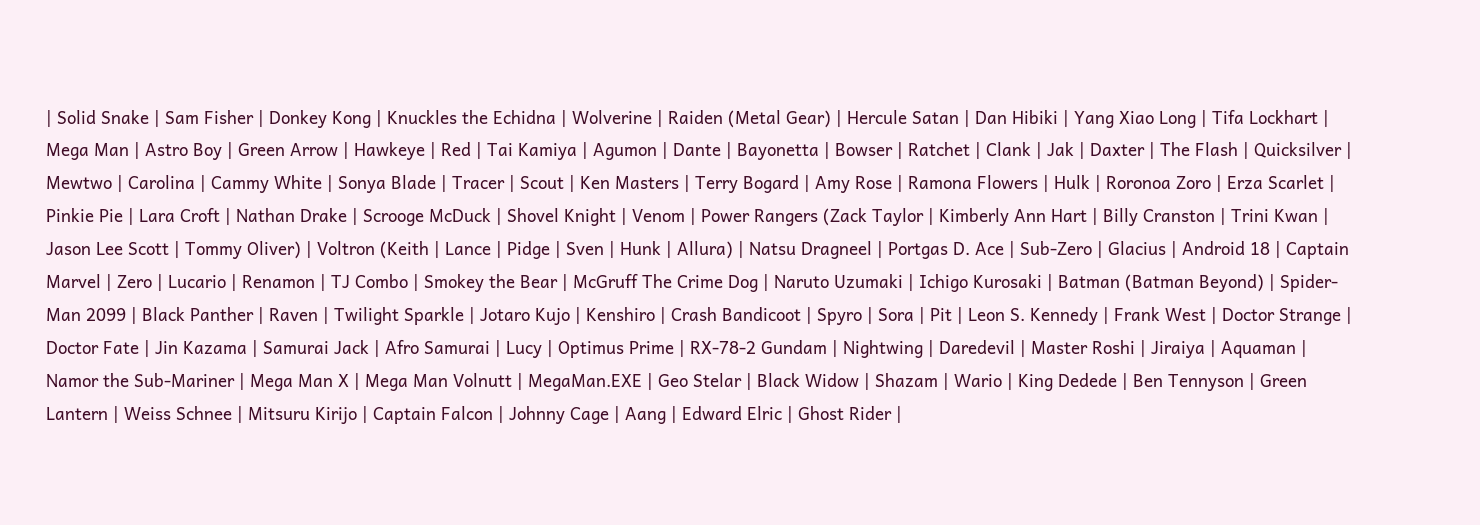| Solid Snake | Sam Fisher | Donkey Kong | Knuckles the Echidna | Wolverine | Raiden (Metal Gear) | Hercule Satan | Dan Hibiki | Yang Xiao Long | Tifa Lockhart | Mega Man | Astro Boy | Green Arrow | Hawkeye | Red | Tai Kamiya | Agumon | Dante | Bayonetta | Bowser | Ratchet | Clank | Jak | Daxter | The Flash | Quicksilver | Mewtwo | Carolina | Cammy White | Sonya Blade | Tracer | Scout | Ken Masters | Terry Bogard | Amy Rose | Ramona Flowers | Hulk | Roronoa Zoro | Erza Scarlet | Pinkie Pie | Lara Croft | Nathan Drake | Scrooge McDuck | Shovel Knight | Venom | Power Rangers (Zack Taylor | Kimberly Ann Hart | Billy Cranston | Trini Kwan | Jason Lee Scott | Tommy Oliver) | Voltron (Keith | Lance | Pidge | Sven | Hunk | Allura) | Natsu Dragneel | Portgas D. Ace | Sub-Zero | Glacius | Android 18 | Captain Marvel | Zero | Lucario | Renamon | TJ Combo | Smokey the Bear | McGruff The Crime Dog | Naruto Uzumaki | Ichigo Kurosaki | Batman (Batman Beyond) | Spider-Man 2099 | Black Panther | Raven | Twilight Sparkle | Jotaro Kujo | Kenshiro | Crash Bandicoot | Spyro | Sora | Pit | Leon S. Kennedy | Frank West | Doctor Strange | Doctor Fate | Jin Kazama | Samurai Jack | Afro Samurai | Lucy | Optimus Prime | RX-78-2 Gundam | Nightwing | Daredevil | Master Roshi | Jiraiya | Aquaman | Namor the Sub-Mariner | Mega Man X | Mega Man Volnutt | MegaMan.EXE | Geo Stelar | Black Widow | Shazam | Wario | King Dedede | Ben Tennyson | Green Lantern | Weiss Schnee | Mitsuru Kirijo | Captain Falcon | Johnny Cage | Aang | Edward Elric | Ghost Rider |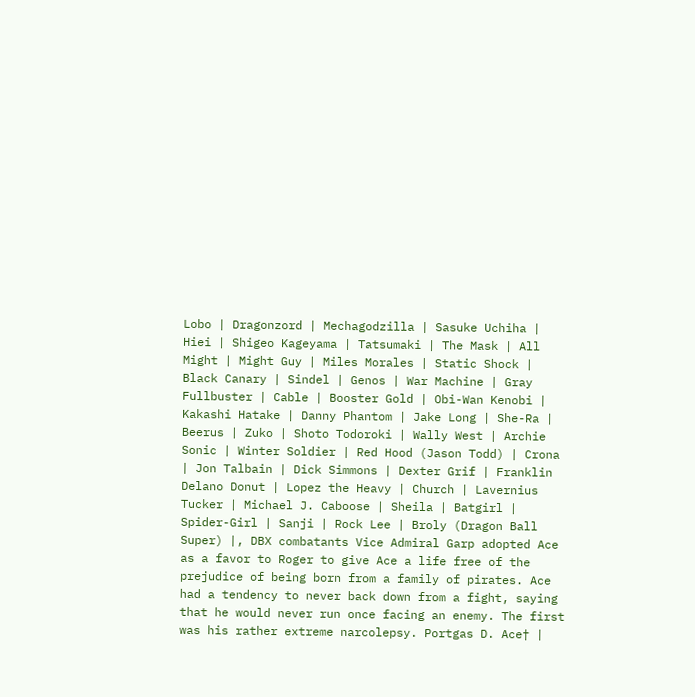Lobo | Dragonzord | Mechagodzilla | Sasuke Uchiha | Hiei | Shigeo Kageyama | Tatsumaki | The Mask | All Might | Might Guy | Miles Morales | Static Shock | Black Canary | Sindel | Genos | War Machine | Gray Fullbuster | Cable | Booster Gold | Obi-Wan Kenobi | Kakashi Hatake | Danny Phantom | Jake Long | She-Ra | Beerus | Zuko | Shoto Todoroki | Wally West | Archie Sonic | Winter Soldier | Red Hood (Jason Todd) | Crona | Jon Talbain | Dick Simmons | Dexter Grif | Franklin Delano Donut | Lopez the Heavy | Church | Lavernius Tucker | Michael J. Caboose | Sheila | Batgirl | Spider-Girl | Sanji | Rock Lee | Broly (Dragon Ball Super) |, DBX combatants Vice Admiral Garp adopted Ace as a favor to Roger to give Ace a life free of the prejudice of being born from a family of pirates. Ace had a tendency to never back down from a fight, saying that he would never run once facing an enemy. The first was his rather extreme narcolepsy. Portgas D. Ace† |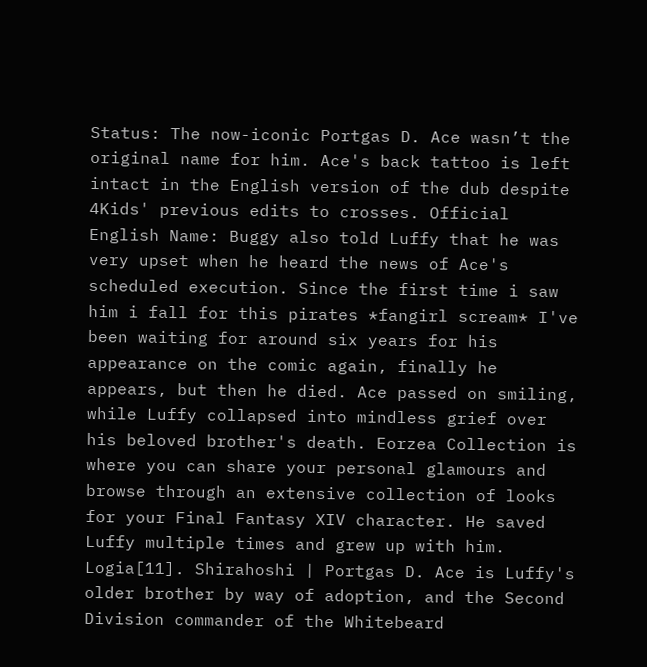Status: The now-iconic Portgas D. Ace wasn’t the original name for him. Ace's back tattoo is left intact in the English version of the dub despite 4Kids' previous edits to crosses. Official English Name: Buggy also told Luffy that he was very upset when he heard the news of Ace's scheduled execution. Since the first time i saw him i fall for this pirates *fangirl scream* I've been waiting for around six years for his appearance on the comic again, finally he appears, but then he died. Ace passed on smiling, while Luffy collapsed into mindless grief over his beloved brother's death. Eorzea Collection is where you can share your personal glamours and browse through an extensive collection of looks for your Final Fantasy XIV character. He saved Luffy multiple times and grew up with him. Logia[11]. Shirahoshi | Portgas D. Ace is Luffy's older brother by way of adoption, and the Second Division commander of the Whitebeard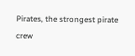Pirates, the strongest pirate crew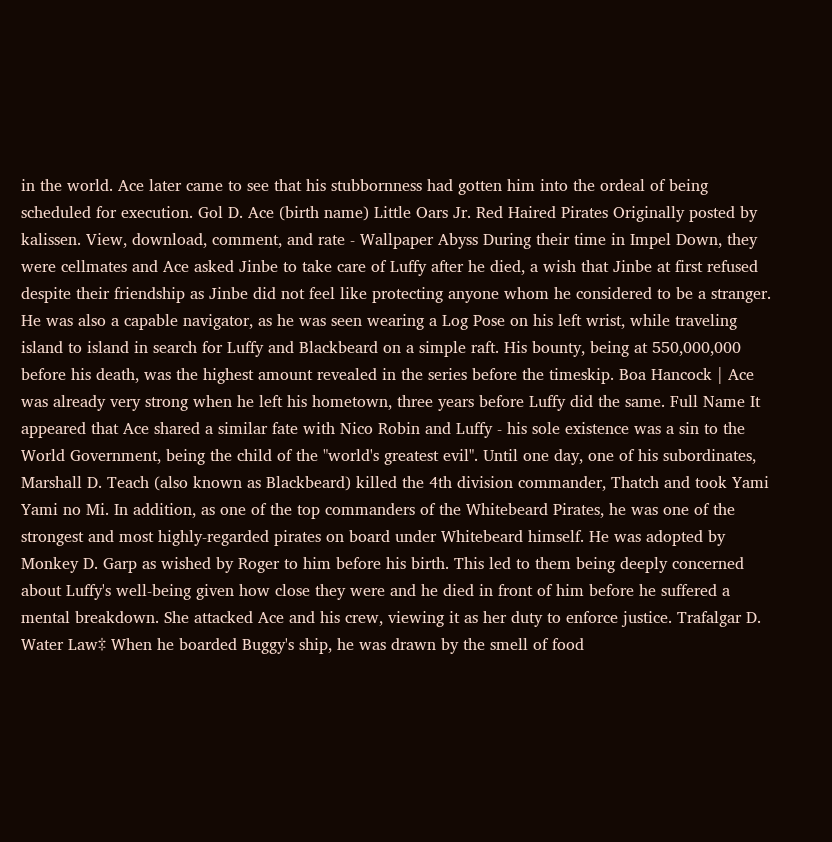in the world. Ace later came to see that his stubbornness had gotten him into the ordeal of being scheduled for execution. Gol D. Ace (birth name) Little Oars Jr. Red Haired Pirates Originally posted by kalissen. View, download, comment, and rate - Wallpaper Abyss During their time in Impel Down, they were cellmates and Ace asked Jinbe to take care of Luffy after he died, a wish that Jinbe at first refused despite their friendship as Jinbe did not feel like protecting anyone whom he considered to be a stranger. He was also a capable navigator, as he was seen wearing a Log Pose on his left wrist, while traveling island to island in search for Luffy and Blackbeard on a simple raft. His bounty, being at 550,000,000 before his death, was the highest amount revealed in the series before the timeskip. Boa Hancock | Ace was already very strong when he left his hometown, three years before Luffy did the same. Full Name It appeared that Ace shared a similar fate with Nico Robin and Luffy - his sole existence was a sin to the World Government, being the child of the "world's greatest evil". Until one day, one of his subordinates, Marshall D. Teach (also known as Blackbeard) killed the 4th division commander, Thatch and took Yami Yami no Mi. In addition, as one of the top commanders of the Whitebeard Pirates, he was one of the strongest and most highly-regarded pirates on board under Whitebeard himself. He was adopted by Monkey D. Garp as wished by Roger to him before his birth. This led to them being deeply concerned about Luffy's well-being given how close they were and he died in front of him before he suffered a mental breakdown. She attacked Ace and his crew, viewing it as her duty to enforce justice. Trafalgar D. Water Law‡ When he boarded Buggy's ship, he was drawn by the smell of food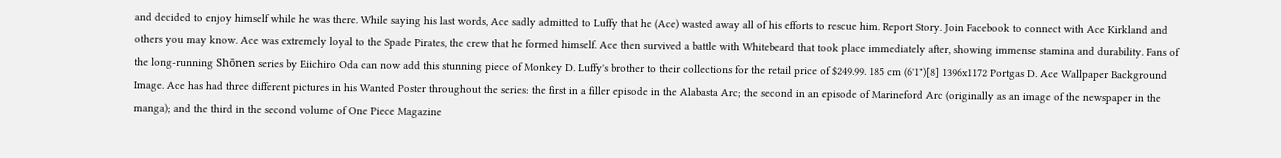and decided to enjoy himself while he was there. While saying his last words, Ace sadly admitted to Luffy that he (Ace) wasted away all of his efforts to rescue him. Report Story. Join Facebook to connect with Ace Kirkland and others you may know. Ace was extremely loyal to the Spade Pirates, the crew that he formed himself. Ace then survived a battle with Whitebeard that took place immediately after, showing immense stamina and durability. Fans of the long-running Shōnen series by Eiichiro Oda can now add this stunning piece of Monkey D. Luffy's brother to their collections for the retail price of $249.99. 185 cm (6'1")[8] 1396x1172 Portgas D. Ace Wallpaper Background Image. Ace has had three different pictures in his Wanted Poster throughout the series: the first in a filler episode in the Alabasta Arc; the second in an episode of Marineford Arc (originally as an image of the newspaper in the manga); and the third in the second volume of One Piece Magazine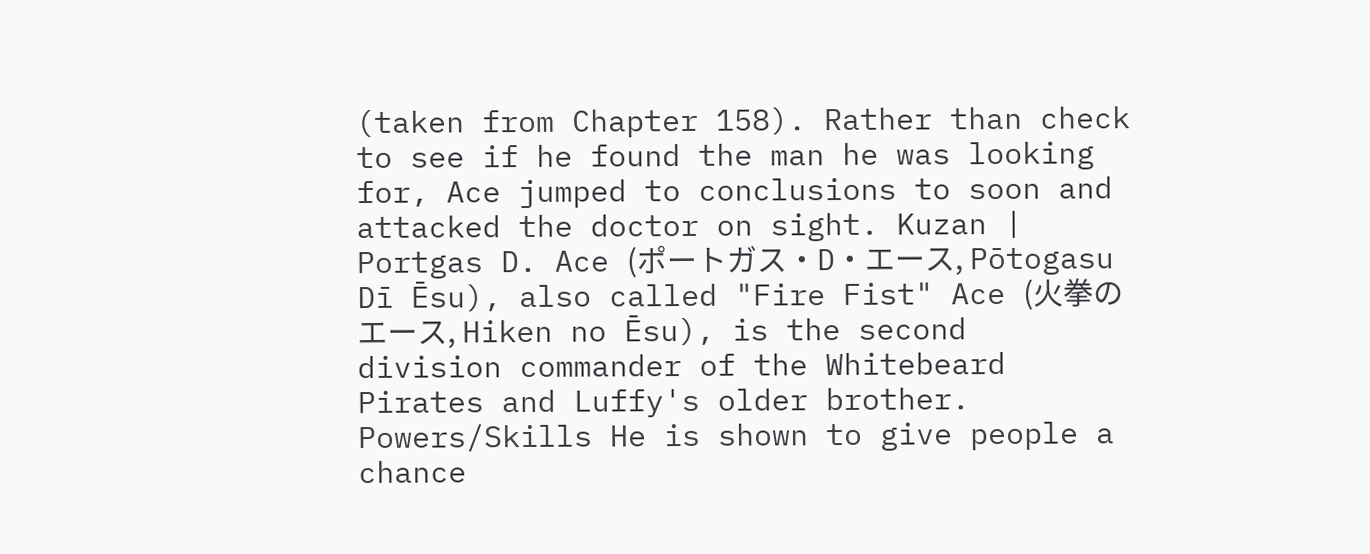(taken from Chapter 158). Rather than check to see if he found the man he was looking for, Ace jumped to conclusions to soon and attacked the doctor on sight. Kuzan | Portgas D. Ace (ポートガス・D・エース, Pōtogasu Dī Ēsu), also called "Fire Fist" Ace (火拳のエース, Hiken no Ēsu), is the second division commander of the Whitebeard Pirates and Luffy's older brother. Powers/Skills He is shown to give people a chance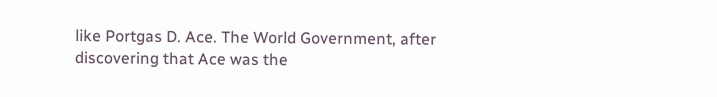like Portgas D. Ace. The World Government, after discovering that Ace was the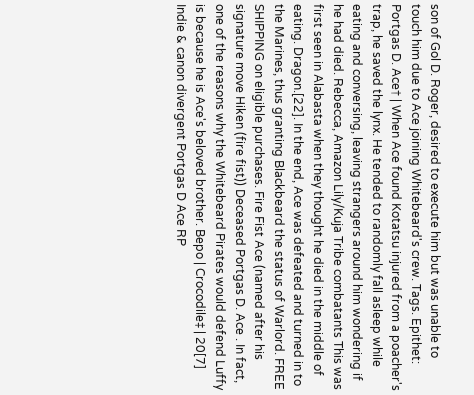son of Gol D. Roger, desired to execute him but was unable to touch him due to Ace joining Whitebeard's crew. Tags. Epithet: Portgas D. Ace† | When Ace found Kotatsu injured from a poacher's trap, he saved the lynx. He tended to randomly fall asleep while eating and conversing, leaving strangers around him wondering if he had died. Rebecca, Amazon Lily/Kuja Tribe combatants This was first seen in Alabasta when they thought he died in the middle of eating. Dragon.[22]. In the end, Ace was defeated and turned in to the Marines, thus granting Blackbeard the status of Warlord. FREE SHIPPING on eligible purchases. Fire Fist Ace (named after his signature move Hiken (fire fist)) Deceased Portgas D. Ace . In fact, one of the reasons why the Whitebeard Pirates would defend Luffy is because he is Ace's beloved brother. Bepo | Crocodile‡ | 20[7] Indie & canon divergent Portgas D Ace RP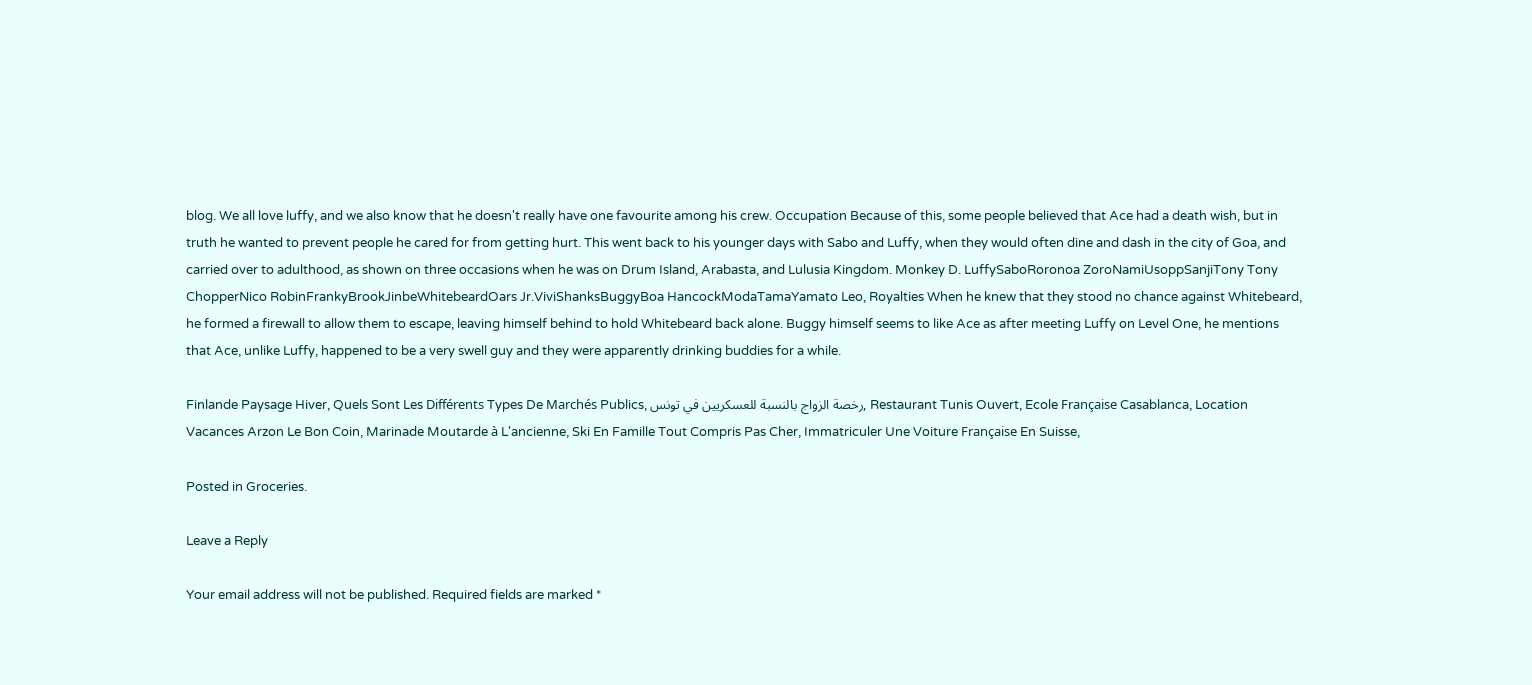blog. We all love luffy, and we also know that he doesn't really have one favourite among his crew. Occupation Because of this, some people believed that Ace had a death wish, but in truth he wanted to prevent people he cared for from getting hurt. This went back to his younger days with Sabo and Luffy, when they would often dine and dash in the city of Goa, and carried over to adulthood, as shown on three occasions when he was on Drum Island, Arabasta, and Lulusia Kingdom. Monkey D. LuffySaboRoronoa ZoroNamiUsoppSanjiTony Tony ChopperNico RobinFrankyBrookJinbeWhitebeardOars Jr.ViviShanksBuggyBoa HancockModaTamaYamato Leo, Royalties When he knew that they stood no chance against Whitebeard, he formed a firewall to allow them to escape, leaving himself behind to hold Whitebeard back alone. Buggy himself seems to like Ace as after meeting Luffy on Level One, he mentions that Ace, unlike Luffy, happened to be a very swell guy and they were apparently drinking buddies for a while.

Finlande Paysage Hiver, Quels Sont Les Différents Types De Marchés Publics, رخصة الزواج بالنسبة للعسكريين في تونس, Restaurant Tunis Ouvert, Ecole Française Casablanca, Location Vacances Arzon Le Bon Coin, Marinade Moutarde à L'ancienne, Ski En Famille Tout Compris Pas Cher, Immatriculer Une Voiture Française En Suisse,

Posted in Groceries.

Leave a Reply

Your email address will not be published. Required fields are marked *